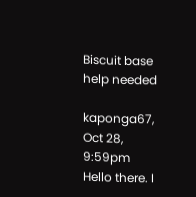Biscuit base help needed

kaponga67, Oct 28, 9:59pm
Hello there. I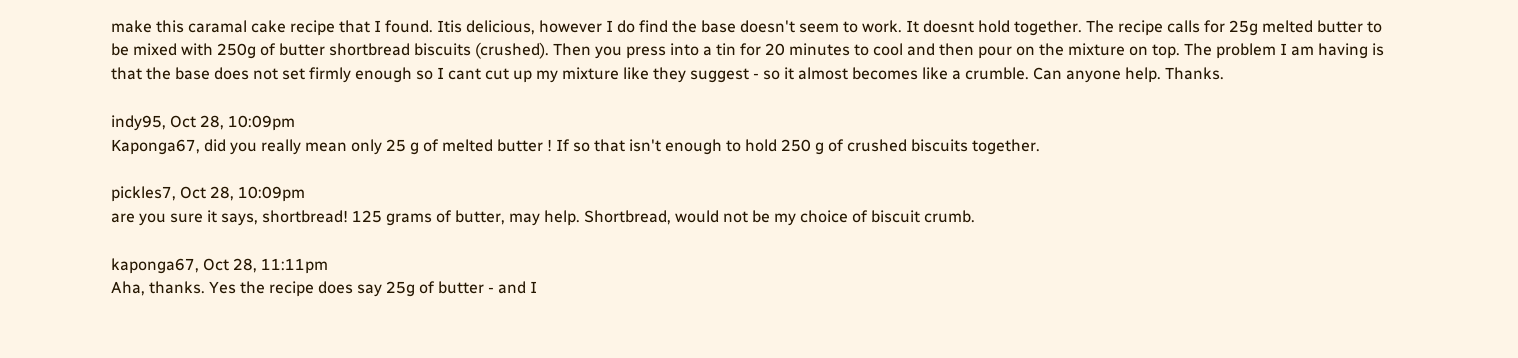make this caramal cake recipe that I found. Itis delicious, however I do find the base doesn't seem to work. It doesnt hold together. The recipe calls for 25g melted butter to be mixed with 250g of butter shortbread biscuits (crushed). Then you press into a tin for 20 minutes to cool and then pour on the mixture on top. The problem I am having is that the base does not set firmly enough so I cant cut up my mixture like they suggest - so it almost becomes like a crumble. Can anyone help. Thanks.

indy95, Oct 28, 10:09pm
Kaponga67, did you really mean only 25 g of melted butter ! If so that isn't enough to hold 250 g of crushed biscuits together.

pickles7, Oct 28, 10:09pm
are you sure it says, shortbread! 125 grams of butter, may help. Shortbread, would not be my choice of biscuit crumb.

kaponga67, Oct 28, 11:11pm
Aha, thanks. Yes the recipe does say 25g of butter - and I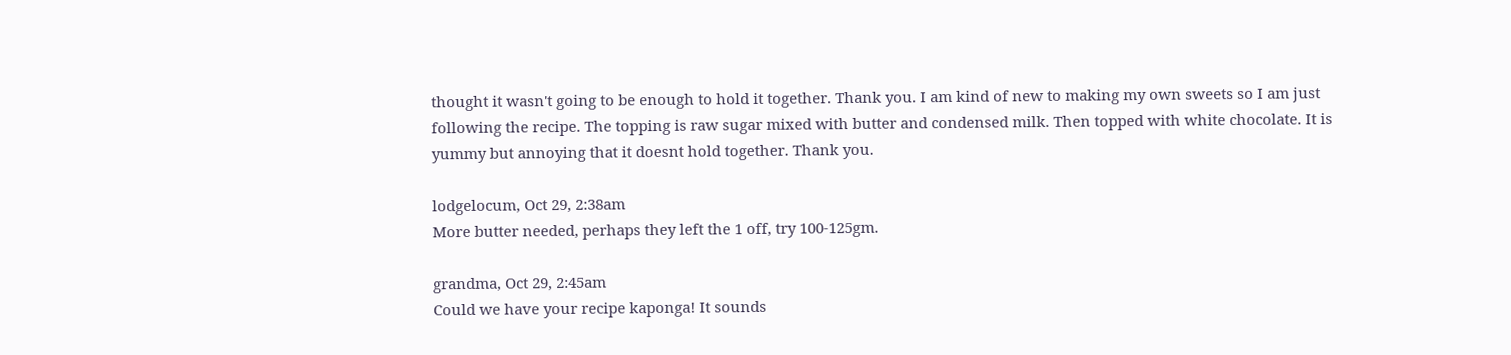thought it wasn't going to be enough to hold it together. Thank you. I am kind of new to making my own sweets so I am just following the recipe. The topping is raw sugar mixed with butter and condensed milk. Then topped with white chocolate. It is yummy but annoying that it doesnt hold together. Thank you.

lodgelocum, Oct 29, 2:38am
More butter needed, perhaps they left the 1 off, try 100-125gm.

grandma, Oct 29, 2:45am
Could we have your recipe kaponga! It sounds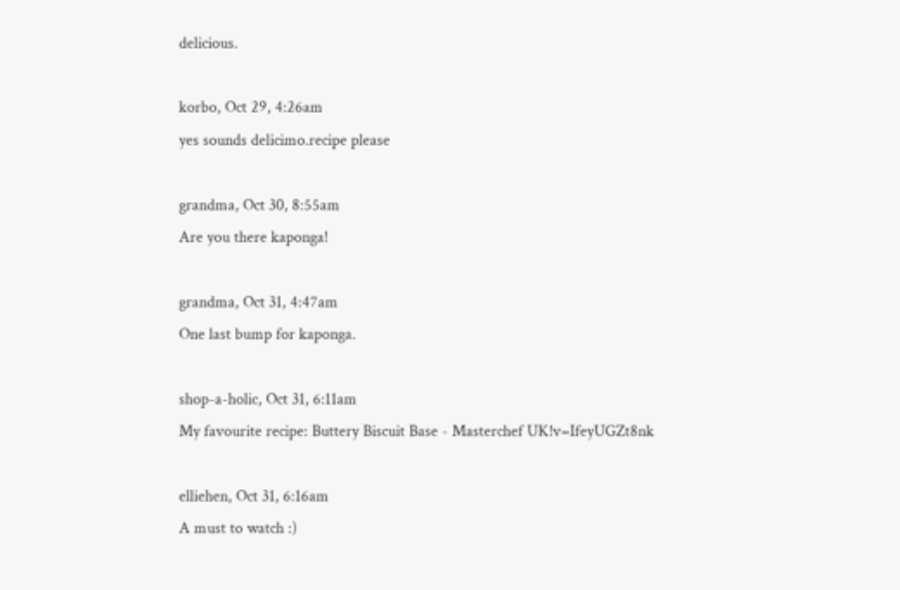delicious.

korbo, Oct 29, 4:26am
yes sounds delicimo.recipe please

grandma, Oct 30, 8:55am
Are you there kaponga!

grandma, Oct 31, 4:47am
One last bump for kaponga.

shop-a-holic, Oct 31, 6:11am
My favourite recipe: Buttery Biscuit Base - Masterchef UK!v=IfeyUGZt8nk

elliehen, Oct 31, 6:16am
A must to watch :)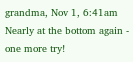grandma, Nov 1, 6:41am
Nearly at the bottom again - one more try!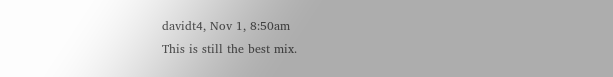davidt4, Nov 1, 8:50am
This is still the best mix.